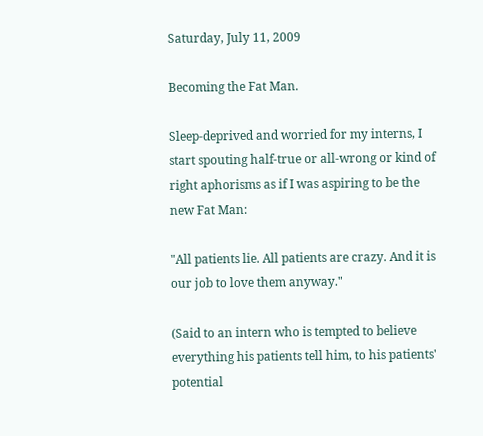Saturday, July 11, 2009

Becoming the Fat Man.

Sleep-deprived and worried for my interns, I start spouting half-true or all-wrong or kind of right aphorisms as if I was aspiring to be the new Fat Man:

"All patients lie. All patients are crazy. And it is our job to love them anyway."

(Said to an intern who is tempted to believe everything his patients tell him, to his patients' potential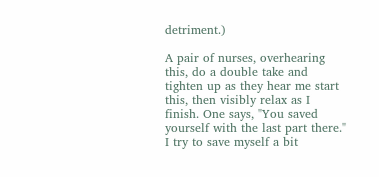detriment.)

A pair of nurses, overhearing this, do a double take and tighten up as they hear me start this, then visibly relax as I finish. One says, "You saved yourself with the last part there." I try to save myself a bit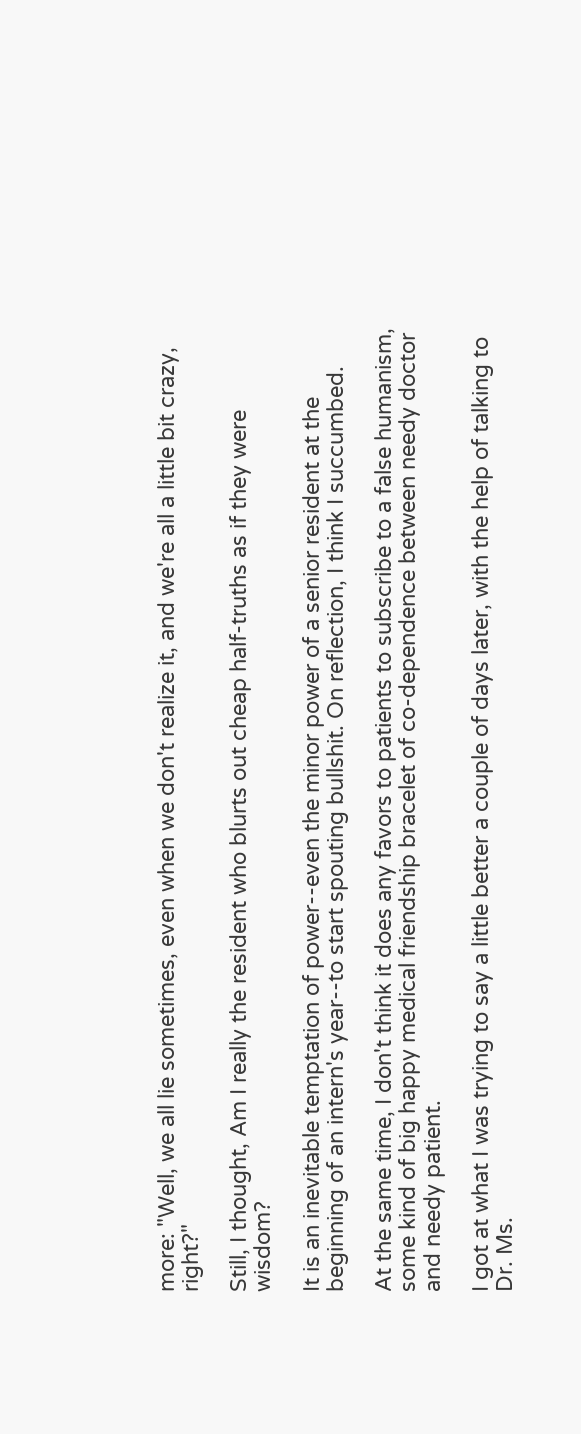more: "Well, we all lie sometimes, even when we don't realize it, and we're all a little bit crazy, right?"

Still, I thought, Am I really the resident who blurts out cheap half-truths as if they were wisdom?

It is an inevitable temptation of power--even the minor power of a senior resident at the beginning of an intern's year--to start spouting bullshit. On reflection, I think I succumbed.

At the same time, I don't think it does any favors to patients to subscribe to a false humanism, some kind of big happy medical friendship bracelet of co-dependence between needy doctor and needy patient.

I got at what I was trying to say a little better a couple of days later, with the help of talking to Dr. Ms.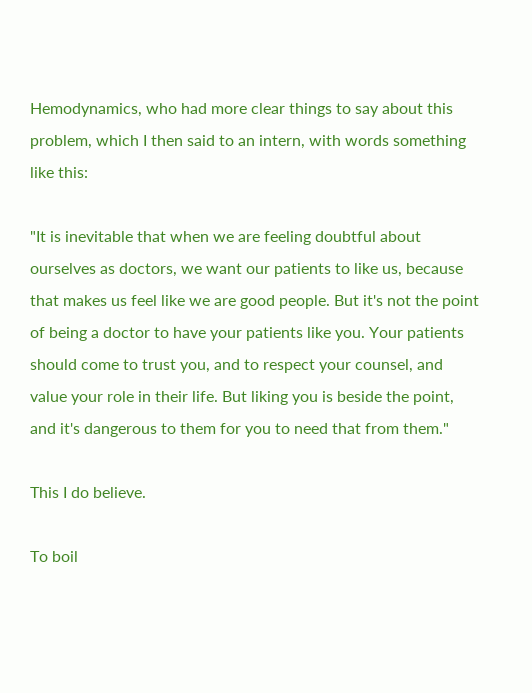Hemodynamics, who had more clear things to say about this problem, which I then said to an intern, with words something like this:

"It is inevitable that when we are feeling doubtful about ourselves as doctors, we want our patients to like us, because that makes us feel like we are good people. But it's not the point of being a doctor to have your patients like you. Your patients should come to trust you, and to respect your counsel, and value your role in their life. But liking you is beside the point, and it's dangerous to them for you to need that from them."

This I do believe.

To boil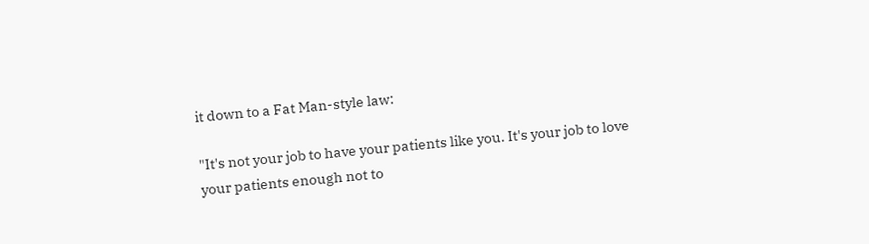it down to a Fat Man-style law:

"It's not your job to have your patients like you. It's your job to love your patients enough not to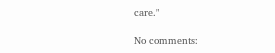care."

No comments: